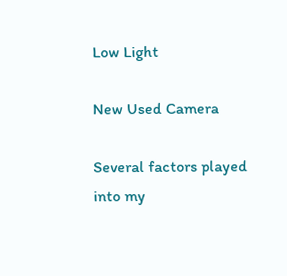Low Light

New Used Camera

Several factors played into my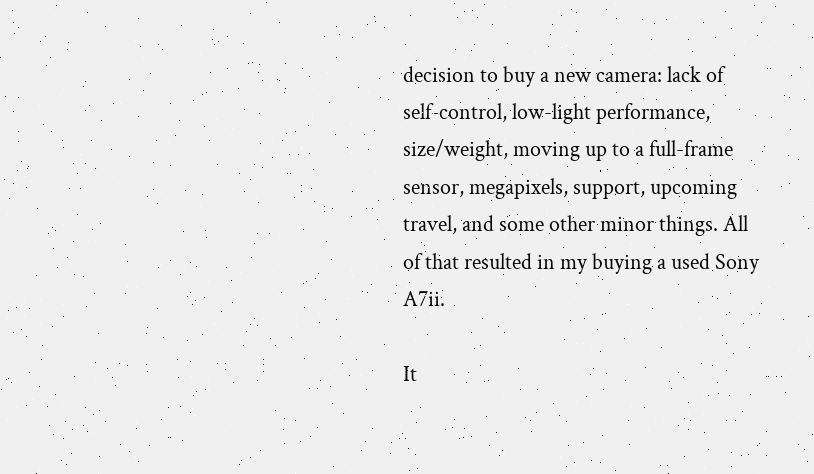decision to buy a new camera: lack of self-control, low-light performance, size/weight, moving up to a full-frame sensor, megapixels, support, upcoming travel, and some other minor things. All of that resulted in my buying a used Sony A7ii.

It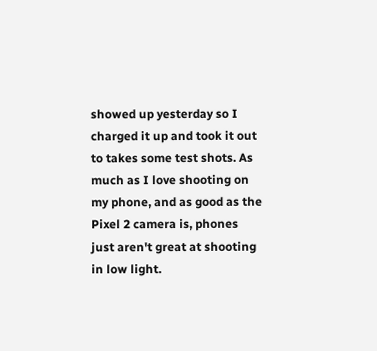showed up yesterday so I charged it up and took it out to takes some test shots. As much as I love shooting on my phone, and as good as the Pixel 2 camera is, phones just aren't great at shooting in low light.